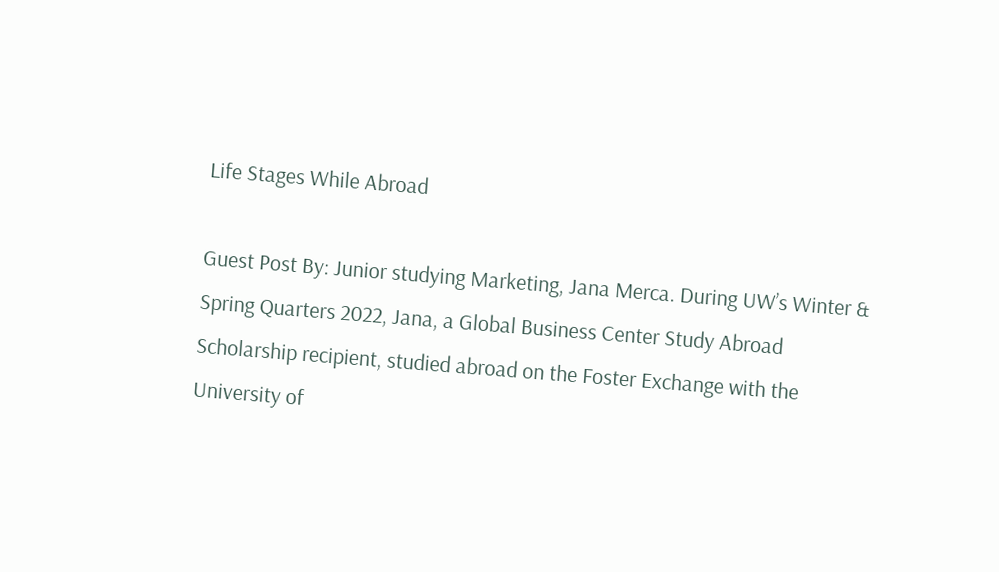Life Stages While Abroad

Guest Post By: Junior studying Marketing, Jana Merca. During UW’s Winter & Spring Quarters 2022, Jana, a Global Business Center Study Abroad Scholarship recipient, studied abroad on the Foster Exchange with the University of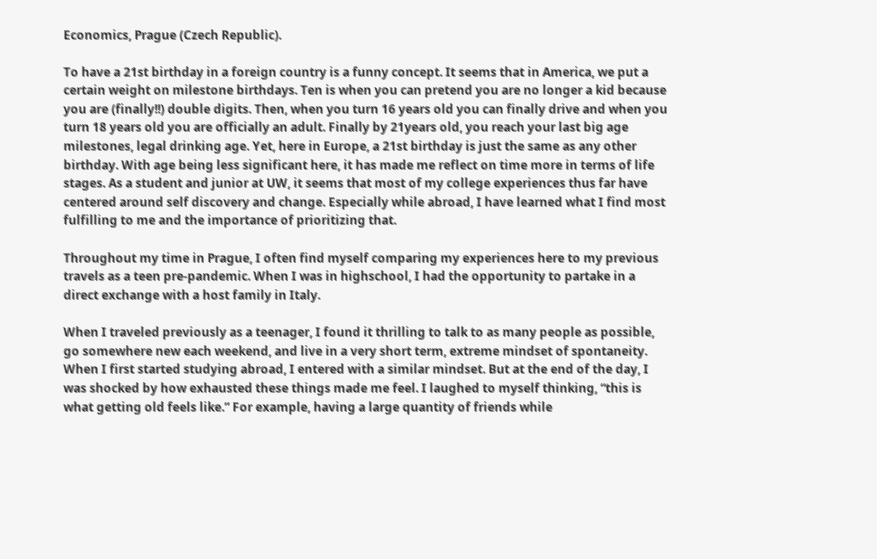Economics, Prague (Czech Republic).

To have a 21st birthday in a foreign country is a funny concept. It seems that in America, we put a certain weight on milestone birthdays. Ten is when you can pretend you are no longer a kid because you are (finally!!) double digits. Then, when you turn 16 years old you can finally drive and when you turn 18 years old you are officially an adult. Finally by 21years old, you reach your last big age milestones, legal drinking age. Yet, here in Europe, a 21st birthday is just the same as any other birthday. With age being less significant here, it has made me reflect on time more in terms of life stages. As a student and junior at UW, it seems that most of my college experiences thus far have centered around self discovery and change. Especially while abroad, I have learned what I find most fulfilling to me and the importance of prioritizing that.

Throughout my time in Prague, I often find myself comparing my experiences here to my previous travels as a teen pre-pandemic. When I was in highschool, I had the opportunity to partake in a direct exchange with a host family in Italy.

When I traveled previously as a teenager, I found it thrilling to talk to as many people as possible, go somewhere new each weekend, and live in a very short term, extreme mindset of spontaneity. When I first started studying abroad, I entered with a similar mindset. But at the end of the day, I was shocked by how exhausted these things made me feel. I laughed to myself thinking, “this is what getting old feels like.” For example, having a large quantity of friends while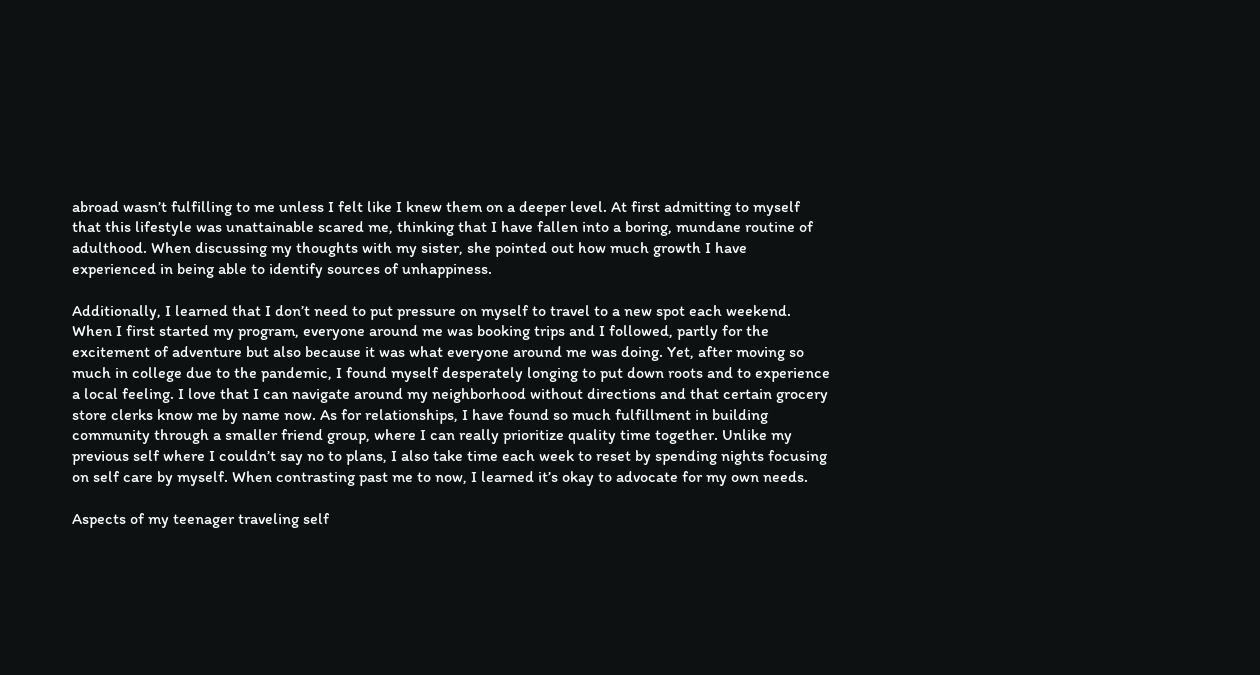abroad wasn’t fulfilling to me unless I felt like I knew them on a deeper level. At first admitting to myself that this lifestyle was unattainable scared me, thinking that I have fallen into a boring, mundane routine of adulthood. When discussing my thoughts with my sister, she pointed out how much growth I have experienced in being able to identify sources of unhappiness.

Additionally, I learned that I don’t need to put pressure on myself to travel to a new spot each weekend. When I first started my program, everyone around me was booking trips and I followed, partly for the excitement of adventure but also because it was what everyone around me was doing. Yet, after moving so much in college due to the pandemic, I found myself desperately longing to put down roots and to experience a local feeling. I love that I can navigate around my neighborhood without directions and that certain grocery store clerks know me by name now. As for relationships, I have found so much fulfillment in building community through a smaller friend group, where I can really prioritize quality time together. Unlike my previous self where I couldn’t say no to plans, I also take time each week to reset by spending nights focusing on self care by myself. When contrasting past me to now, I learned it’s okay to advocate for my own needs.

Aspects of my teenager traveling self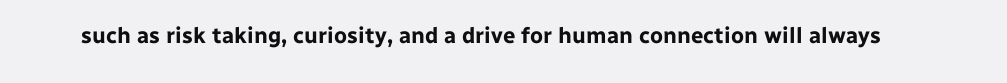such as risk taking, curiosity, and a drive for human connection will always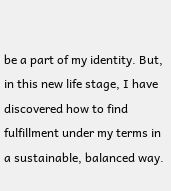be a part of my identity. But, in this new life stage, I have discovered how to find fulfillment under my terms in a sustainable, balanced way.